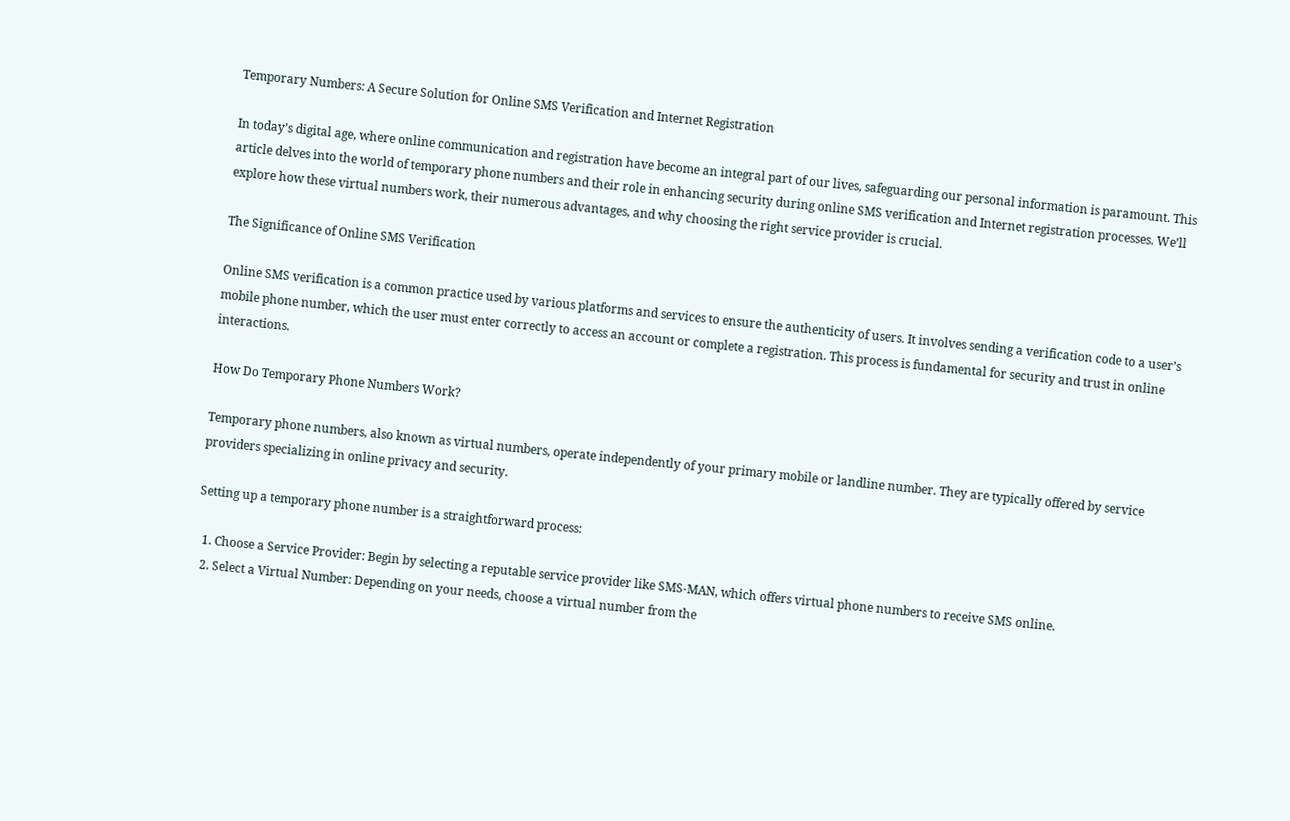Temporary Numbers: A Secure Solution for Online SMS Verification and Internet Registration

In today’s digital age, where online communication and registration have become an integral part of our lives, safeguarding our personal information is paramount. This article delves into the world of temporary phone numbers and their role in enhancing security during online SMS verification and Internet registration processes. We’ll explore how these virtual numbers work, their numerous advantages, and why choosing the right service provider is crucial.

The Significance of Online SMS Verification

Online SMS verification is a common practice used by various platforms and services to ensure the authenticity of users. It involves sending a verification code to a user’s mobile phone number, which the user must enter correctly to access an account or complete a registration. This process is fundamental for security and trust in online interactions.

How Do Temporary Phone Numbers Work?

Temporary phone numbers, also known as virtual numbers, operate independently of your primary mobile or landline number. They are typically offered by service providers specializing in online privacy and security.

Setting up a temporary phone number is a straightforward process:

  1. Choose a Service Provider: Begin by selecting a reputable service provider like SMS-MAN, which offers virtual phone numbers to receive SMS online.
  2. Select a Virtual Number: Depending on your needs, choose a virtual number from the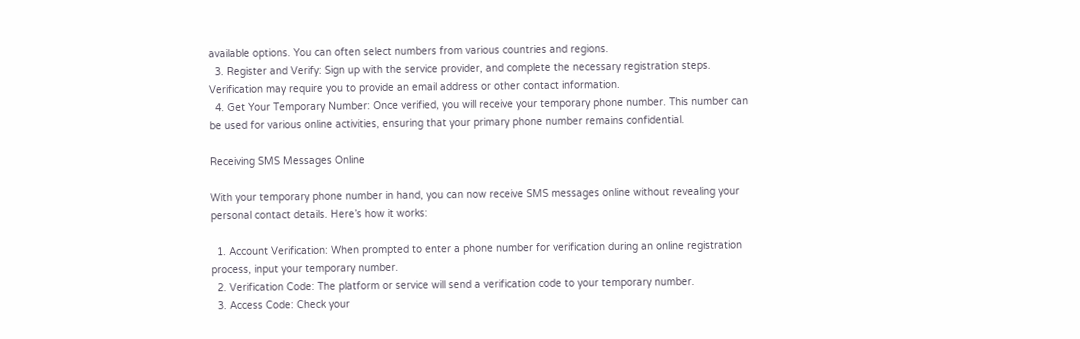available options. You can often select numbers from various countries and regions.
  3. Register and Verify: Sign up with the service provider, and complete the necessary registration steps. Verification may require you to provide an email address or other contact information.
  4. Get Your Temporary Number: Once verified, you will receive your temporary phone number. This number can be used for various online activities, ensuring that your primary phone number remains confidential.

Receiving SMS Messages Online

With your temporary phone number in hand, you can now receive SMS messages online without revealing your personal contact details. Here’s how it works:

  1. Account Verification: When prompted to enter a phone number for verification during an online registration process, input your temporary number.
  2. Verification Code: The platform or service will send a verification code to your temporary number.
  3. Access Code: Check your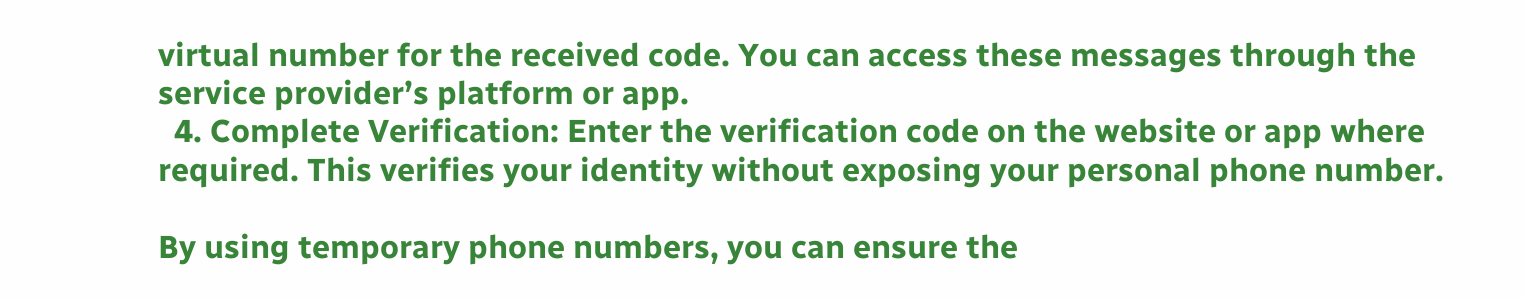virtual number for the received code. You can access these messages through the service provider’s platform or app.
  4. Complete Verification: Enter the verification code on the website or app where required. This verifies your identity without exposing your personal phone number.

By using temporary phone numbers, you can ensure the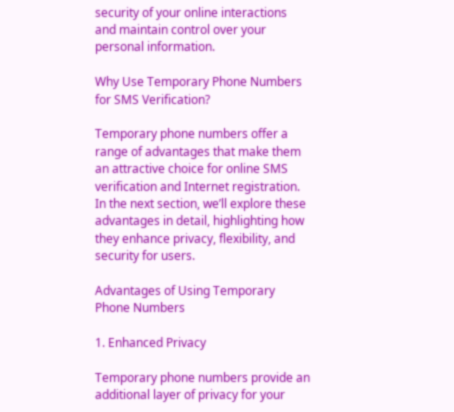security of your online interactions and maintain control over your personal information.

Why Use Temporary Phone Numbers for SMS Verification?

Temporary phone numbers offer a range of advantages that make them an attractive choice for online SMS verification and Internet registration. In the next section, we’ll explore these advantages in detail, highlighting how they enhance privacy, flexibility, and security for users.

Advantages of Using Temporary Phone Numbers

1. Enhanced Privacy

Temporary phone numbers provide an additional layer of privacy for your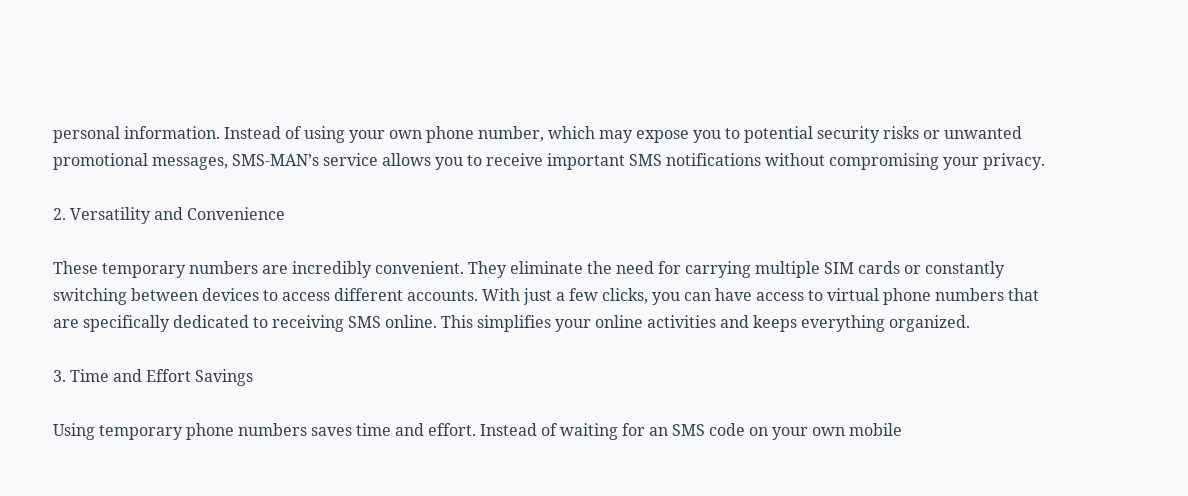personal information. Instead of using your own phone number, which may expose you to potential security risks or unwanted promotional messages, SMS-MAN’s service allows you to receive important SMS notifications without compromising your privacy.

2. Versatility and Convenience

These temporary numbers are incredibly convenient. They eliminate the need for carrying multiple SIM cards or constantly switching between devices to access different accounts. With just a few clicks, you can have access to virtual phone numbers that are specifically dedicated to receiving SMS online. This simplifies your online activities and keeps everything organized.

3. Time and Effort Savings

Using temporary phone numbers saves time and effort. Instead of waiting for an SMS code on your own mobile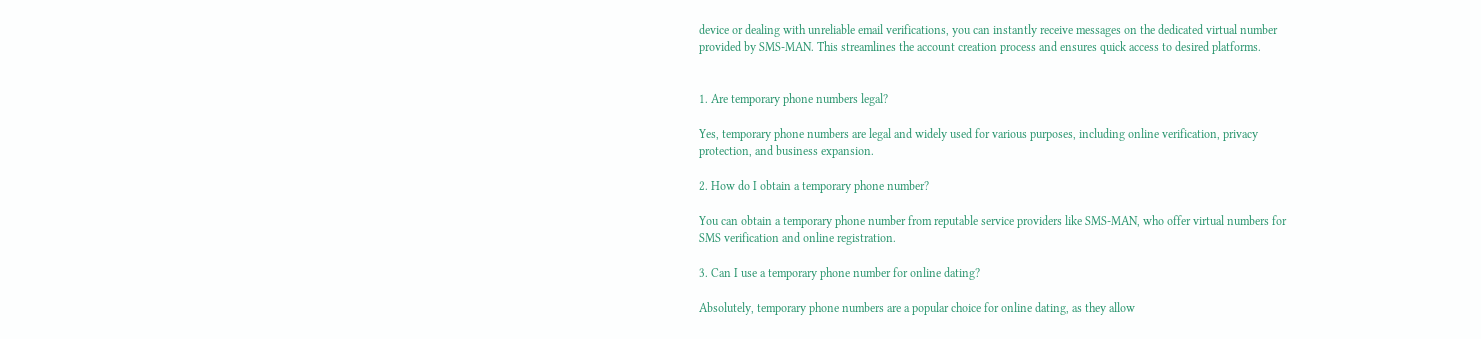device or dealing with unreliable email verifications, you can instantly receive messages on the dedicated virtual number provided by SMS-MAN. This streamlines the account creation process and ensures quick access to desired platforms.


1. Are temporary phone numbers legal?

Yes, temporary phone numbers are legal and widely used for various purposes, including online verification, privacy protection, and business expansion.

2. How do I obtain a temporary phone number?

You can obtain a temporary phone number from reputable service providers like SMS-MAN, who offer virtual numbers for SMS verification and online registration.

3. Can I use a temporary phone number for online dating?

Absolutely, temporary phone numbers are a popular choice for online dating, as they allow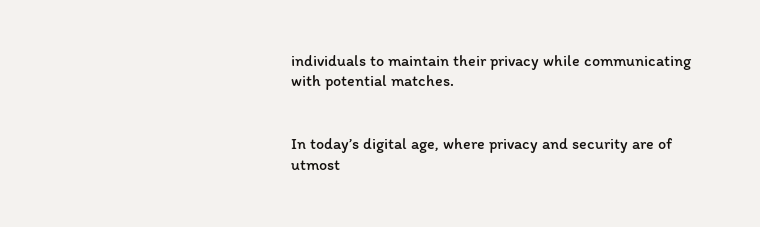individuals to maintain their privacy while communicating with potential matches.


In today’s digital age, where privacy and security are of utmost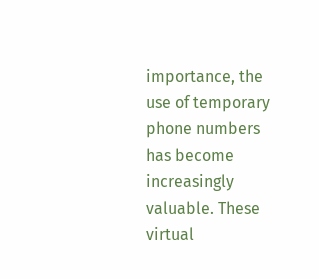importance, the use of temporary phone numbers has become increasingly valuable. These virtual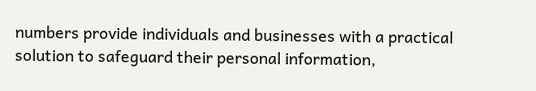numbers provide individuals and businesses with a practical solution to safeguard their personal information,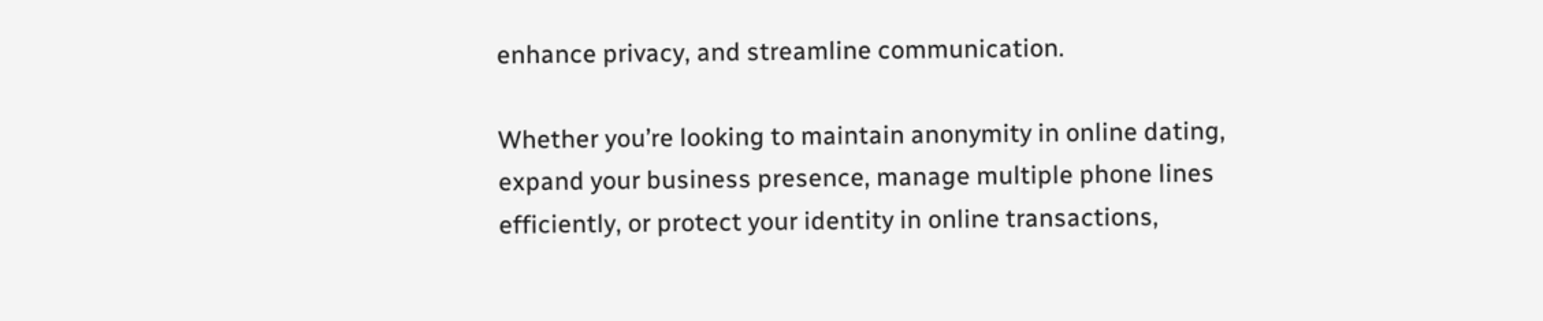enhance privacy, and streamline communication.

Whether you’re looking to maintain anonymity in online dating, expand your business presence, manage multiple phone lines efficiently, or protect your identity in online transactions,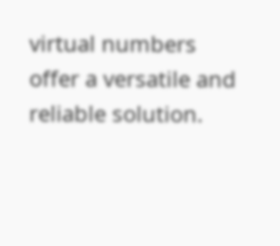virtual numbers offer a versatile and reliable solution.